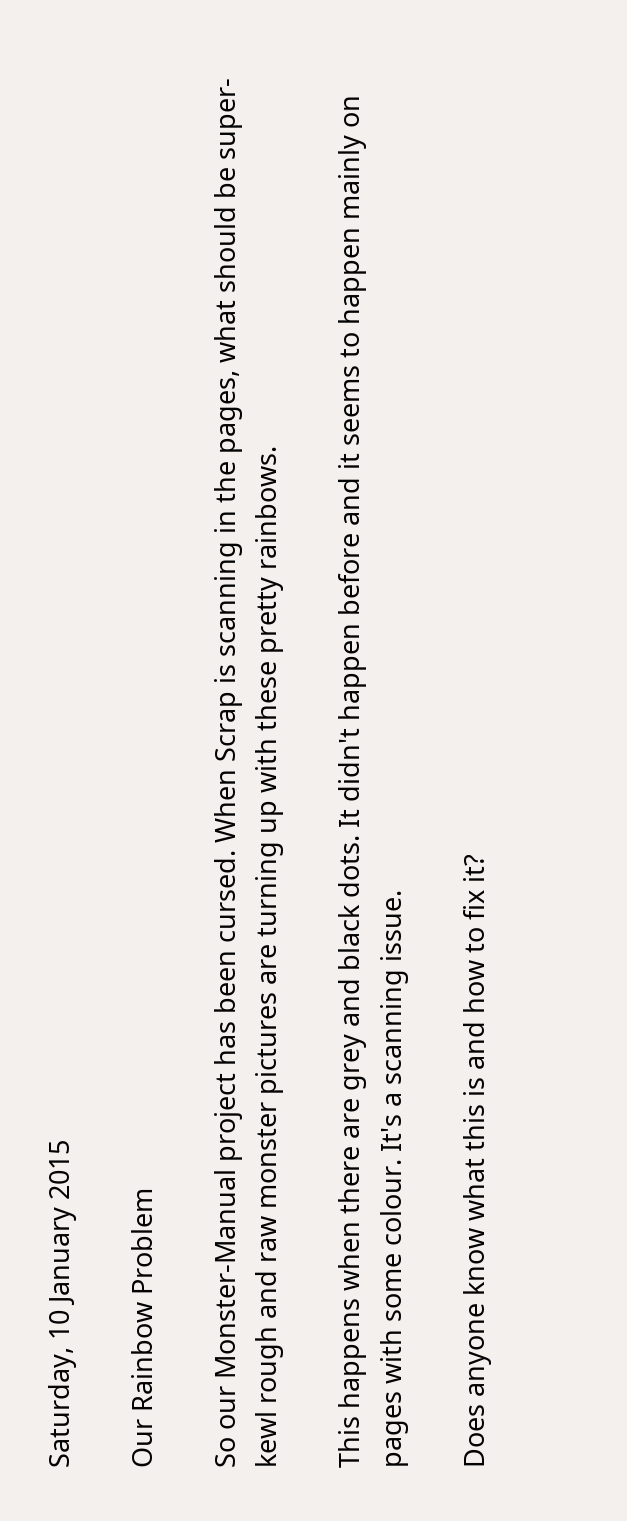Saturday, 10 January 2015

Our Rainbow Problem

So our Monster-Manual project has been cursed. When Scrap is scanning in the pages, what should be super-kewl rough and raw monster pictures are turning up with these pretty rainbows.

This happens when there are grey and black dots. It didn't happen before and it seems to happen mainly on pages with some colour. It's a scanning issue.

Does anyone know what this is and how to fix it?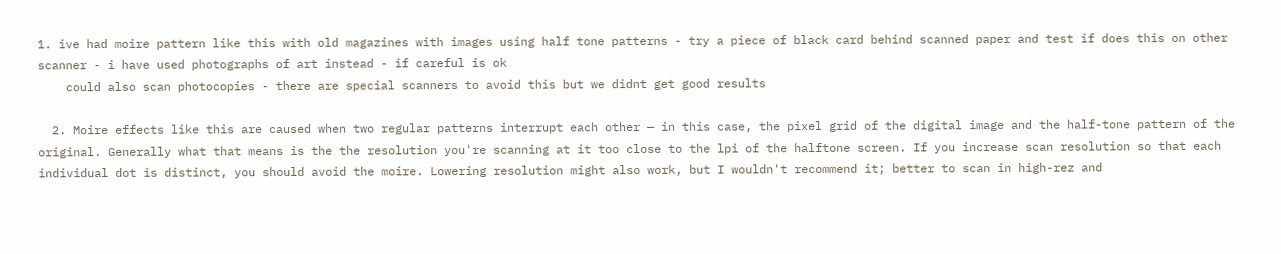1. ive had moire pattern like this with old magazines with images using half tone patterns - try a piece of black card behind scanned paper and test if does this on other scanner - i have used photographs of art instead - if careful is ok
    could also scan photocopies - there are special scanners to avoid this but we didnt get good results

  2. Moire effects like this are caused when two regular patterns interrupt each other — in this case, the pixel grid of the digital image and the half-tone pattern of the original. Generally what that means is the the resolution you're scanning at it too close to the lpi of the halftone screen. If you increase scan resolution so that each individual dot is distinct, you should avoid the moire. Lowering resolution might also work, but I wouldn't recommend it; better to scan in high-rez and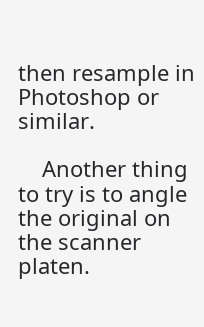then resample in Photoshop or similar.

    Another thing to try is to angle the original on the scanner platen.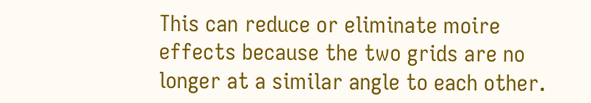This can reduce or eliminate moire effects because the two grids are no longer at a similar angle to each other.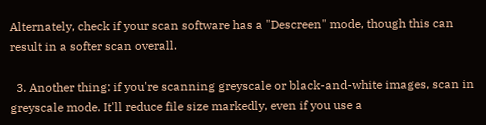Alternately, check if your scan software has a "Descreen" mode, though this can result in a softer scan overall.

  3. Another thing: if you're scanning greyscale or black-and-white images, scan in greyscale mode. It'll reduce file size markedly, even if you use a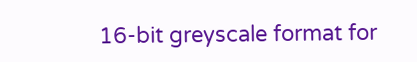16-bit greyscale format for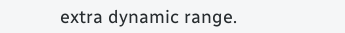extra dynamic range.